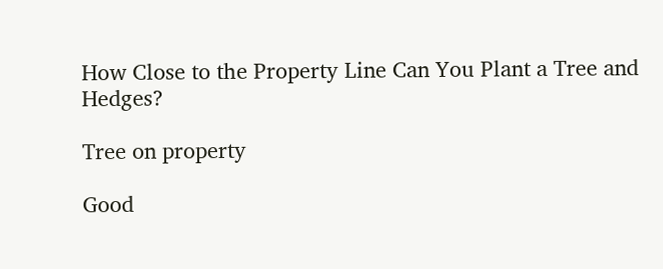How Close to the Property Line Can You Plant a Tree and Hedges?

Tree on property

Good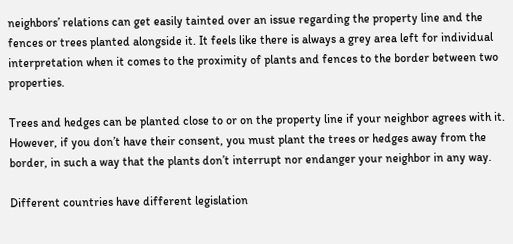neighbors’ relations can get easily tainted over an issue regarding the property line and the fences or trees planted alongside it. It feels like there is always a grey area left for individual interpretation when it comes to the proximity of plants and fences to the border between two properties.

Trees and hedges can be planted close to or on the property line if your neighbor agrees with it. However, if you don’t have their consent, you must plant the trees or hedges away from the border, in such a way that the plants don’t interrupt nor endanger your neighbor in any way.

Different countries have different legislation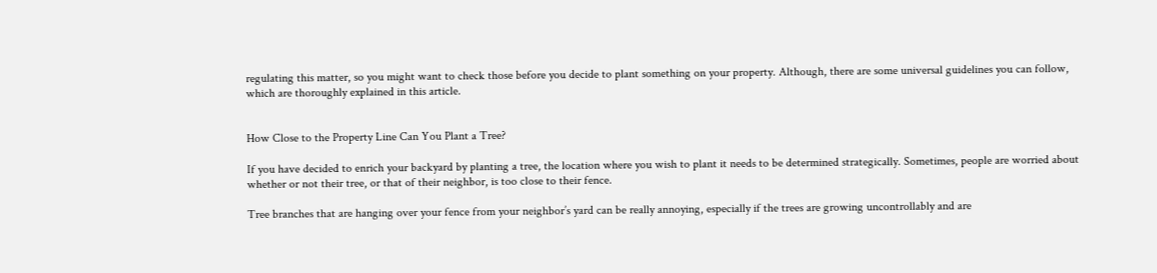regulating this matter, so you might want to check those before you decide to plant something on your property. Although, there are some universal guidelines you can follow, which are thoroughly explained in this article.


How Close to the Property Line Can You Plant a Tree?

If you have decided to enrich your backyard by planting a tree, the location where you wish to plant it needs to be determined strategically. Sometimes, people are worried about whether or not their tree, or that of their neighbor, is too close to their fence.

Tree branches that are hanging over your fence from your neighbor’s yard can be really annoying, especially if the trees are growing uncontrollably and are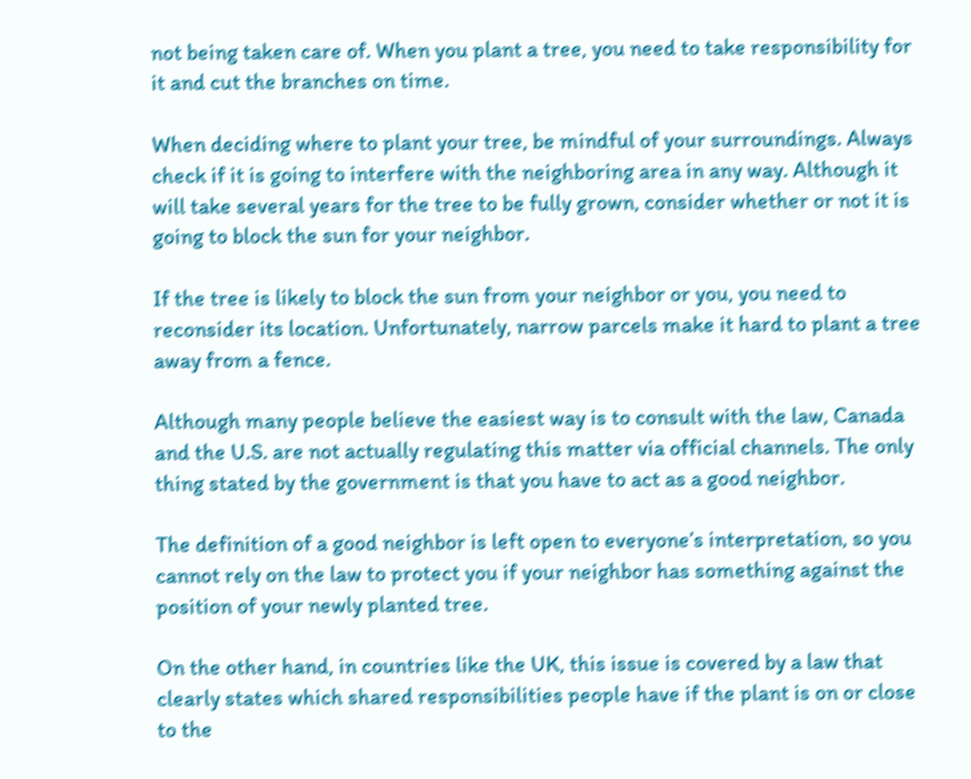not being taken care of. When you plant a tree, you need to take responsibility for it and cut the branches on time.

When deciding where to plant your tree, be mindful of your surroundings. Always check if it is going to interfere with the neighboring area in any way. Although it will take several years for the tree to be fully grown, consider whether or not it is going to block the sun for your neighbor.

If the tree is likely to block the sun from your neighbor or you, you need to reconsider its location. Unfortunately, narrow parcels make it hard to plant a tree away from a fence.

Although many people believe the easiest way is to consult with the law, Canada and the U.S. are not actually regulating this matter via official channels. The only thing stated by the government is that you have to act as a good neighbor.

The definition of a good neighbor is left open to everyone’s interpretation, so you cannot rely on the law to protect you if your neighbor has something against the position of your newly planted tree.

On the other hand, in countries like the UK, this issue is covered by a law that clearly states which shared responsibilities people have if the plant is on or close to the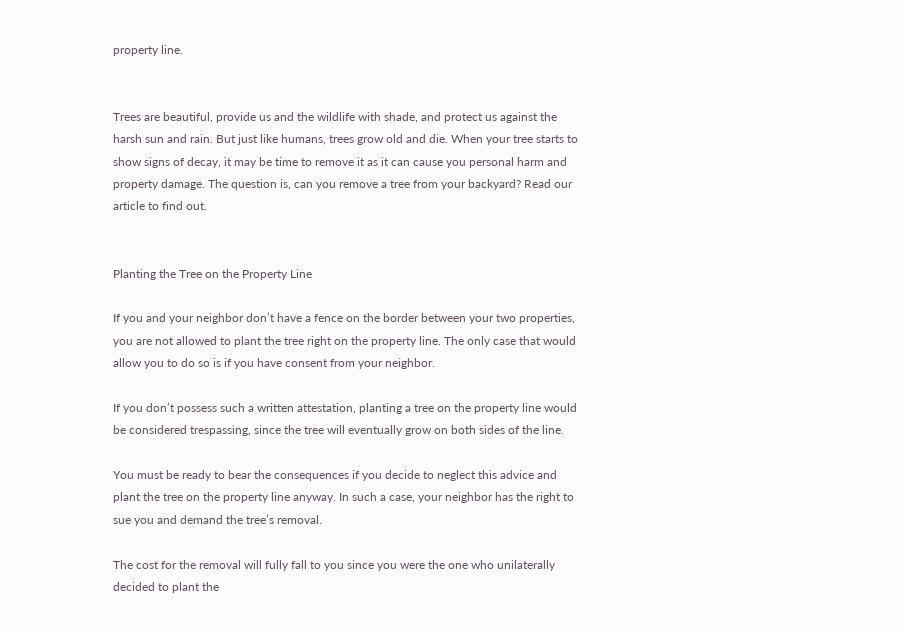property line.


Trees are beautiful, provide us and the wildlife with shade, and protect us against the harsh sun and rain. But just like humans, trees grow old and die. When your tree starts to show signs of decay, it may be time to remove it as it can cause you personal harm and property damage. The question is, can you remove a tree from your backyard? Read our article to find out.


Planting the Tree on the Property Line

If you and your neighbor don’t have a fence on the border between your two properties, you are not allowed to plant the tree right on the property line. The only case that would allow you to do so is if you have consent from your neighbor.

If you don’t possess such a written attestation, planting a tree on the property line would be considered trespassing, since the tree will eventually grow on both sides of the line.

You must be ready to bear the consequences if you decide to neglect this advice and plant the tree on the property line anyway. In such a case, your neighbor has the right to sue you and demand the tree’s removal.

The cost for the removal will fully fall to you since you were the one who unilaterally decided to plant the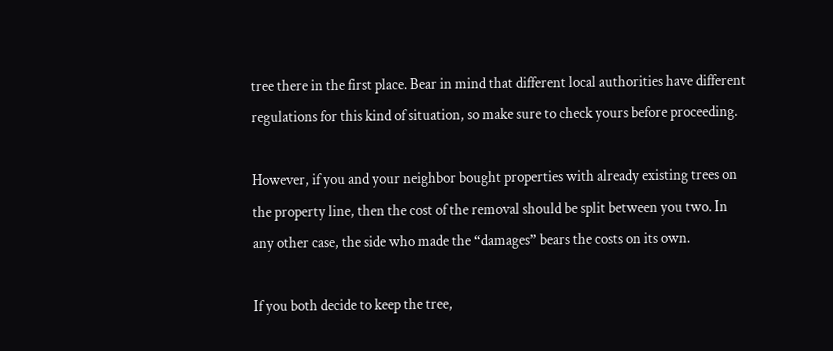tree there in the first place. Bear in mind that different local authorities have different regulations for this kind of situation, so make sure to check yours before proceeding.

However, if you and your neighbor bought properties with already existing trees on the property line, then the cost of the removal should be split between you two. In any other case, the side who made the “damages” bears the costs on its own.

If you both decide to keep the tree,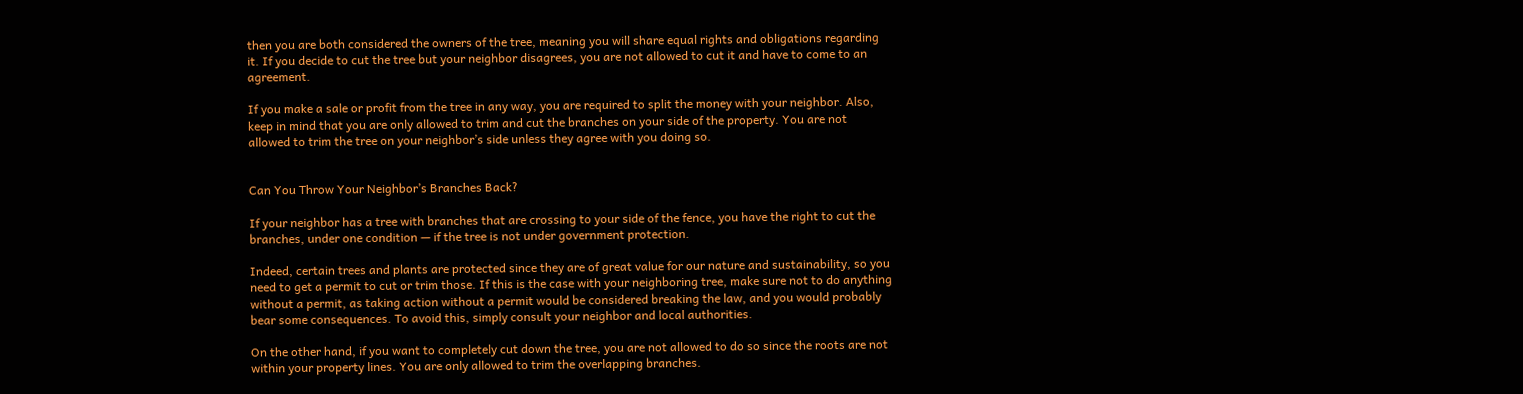then you are both considered the owners of the tree, meaning you will share equal rights and obligations regarding it. If you decide to cut the tree but your neighbor disagrees, you are not allowed to cut it and have to come to an agreement.

If you make a sale or profit from the tree in any way, you are required to split the money with your neighbor. Also, keep in mind that you are only allowed to trim and cut the branches on your side of the property. You are not allowed to trim the tree on your neighbor’s side unless they agree with you doing so.


Can You Throw Your Neighbor’s Branches Back?

If your neighbor has a tree with branches that are crossing to your side of the fence, you have the right to cut the branches, under one condition — if the tree is not under government protection.

Indeed, certain trees and plants are protected since they are of great value for our nature and sustainability, so you need to get a permit to cut or trim those. If this is the case with your neighboring tree, make sure not to do anything without a permit, as taking action without a permit would be considered breaking the law, and you would probably bear some consequences. To avoid this, simply consult your neighbor and local authorities.

On the other hand, if you want to completely cut down the tree, you are not allowed to do so since the roots are not within your property lines. You are only allowed to trim the overlapping branches.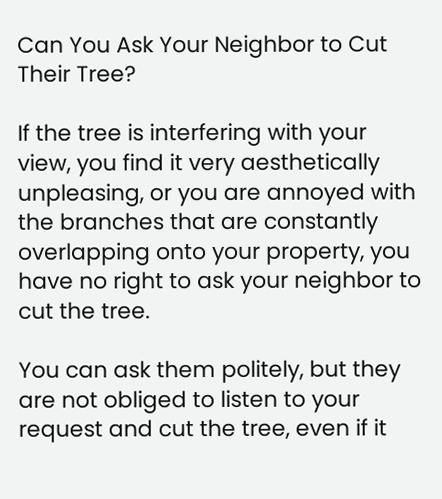Can You Ask Your Neighbor to Cut Their Tree?

If the tree is interfering with your view, you find it very aesthetically unpleasing, or you are annoyed with the branches that are constantly overlapping onto your property, you have no right to ask your neighbor to cut the tree.

You can ask them politely, but they are not obliged to listen to your request and cut the tree, even if it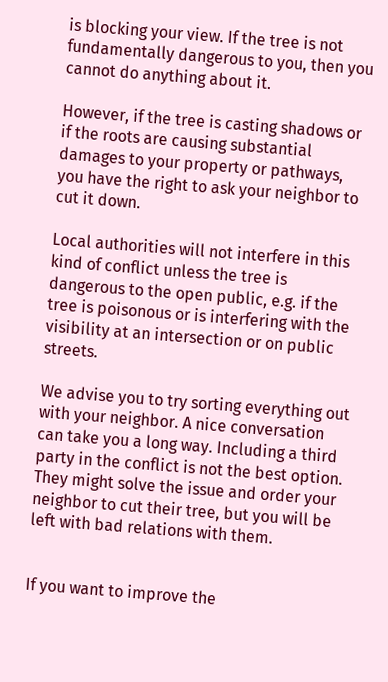is blocking your view. If the tree is not fundamentally dangerous to you, then you cannot do anything about it.

However, if the tree is casting shadows or if the roots are causing substantial damages to your property or pathways, you have the right to ask your neighbor to cut it down.

Local authorities will not interfere in this kind of conflict unless the tree is dangerous to the open public, e.g. if the tree is poisonous or is interfering with the visibility at an intersection or on public streets.

We advise you to try sorting everything out with your neighbor. A nice conversation can take you a long way. Including a third party in the conflict is not the best option. They might solve the issue and order your neighbor to cut their tree, but you will be left with bad relations with them.


If you want to improve the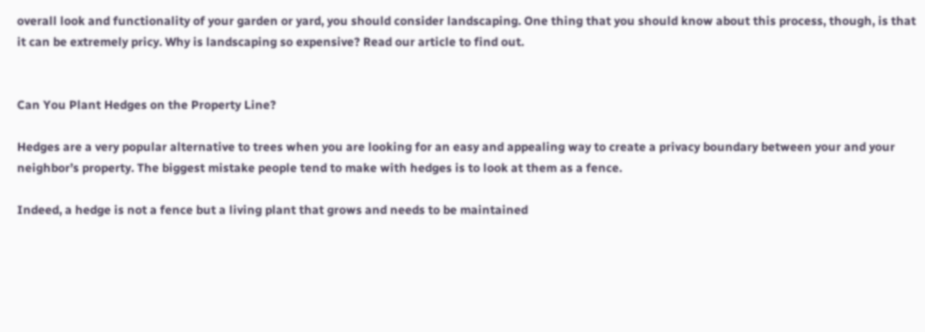overall look and functionality of your garden or yard, you should consider landscaping. One thing that you should know about this process, though, is that it can be extremely pricy. Why is landscaping so expensive? Read our article to find out.


Can You Plant Hedges on the Property Line?

Hedges are a very popular alternative to trees when you are looking for an easy and appealing way to create a privacy boundary between your and your neighbor’s property. The biggest mistake people tend to make with hedges is to look at them as a fence.

Indeed, a hedge is not a fence but a living plant that grows and needs to be maintained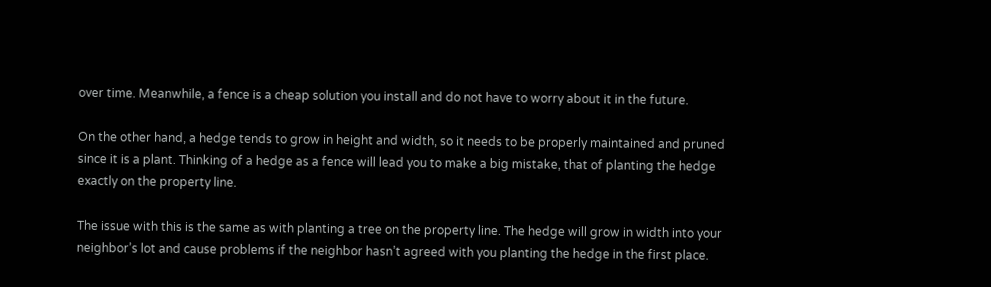over time. Meanwhile, a fence is a cheap solution you install and do not have to worry about it in the future.

On the other hand, a hedge tends to grow in height and width, so it needs to be properly maintained and pruned since it is a plant. Thinking of a hedge as a fence will lead you to make a big mistake, that of planting the hedge exactly on the property line.

The issue with this is the same as with planting a tree on the property line. The hedge will grow in width into your neighbor’s lot and cause problems if the neighbor hasn’t agreed with you planting the hedge in the first place.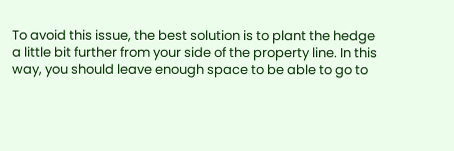To avoid this issue, the best solution is to plant the hedge a little bit further from your side of the property line. In this way, you should leave enough space to be able to go to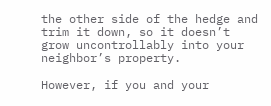the other side of the hedge and trim it down, so it doesn’t grow uncontrollably into your neighbor’s property.

However, if you and your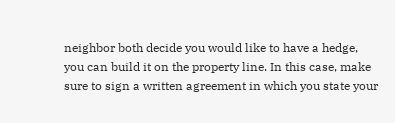neighbor both decide you would like to have a hedge, you can build it on the property line. In this case, make sure to sign a written agreement in which you state your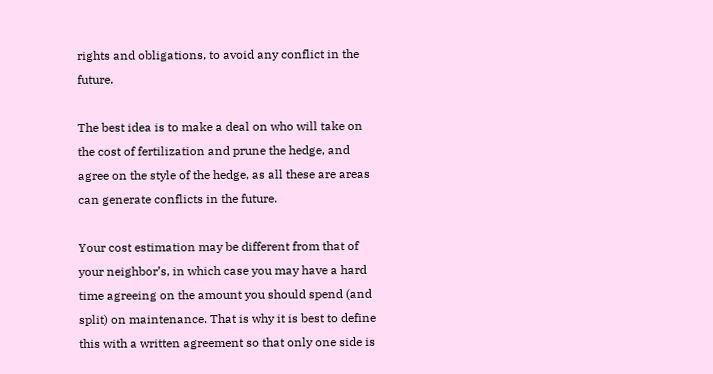rights and obligations, to avoid any conflict in the future.

The best idea is to make a deal on who will take on the cost of fertilization and prune the hedge, and agree on the style of the hedge, as all these are areas can generate conflicts in the future.

Your cost estimation may be different from that of your neighbor’s, in which case you may have a hard time agreeing on the amount you should spend (and split) on maintenance. That is why it is best to define this with a written agreement so that only one side is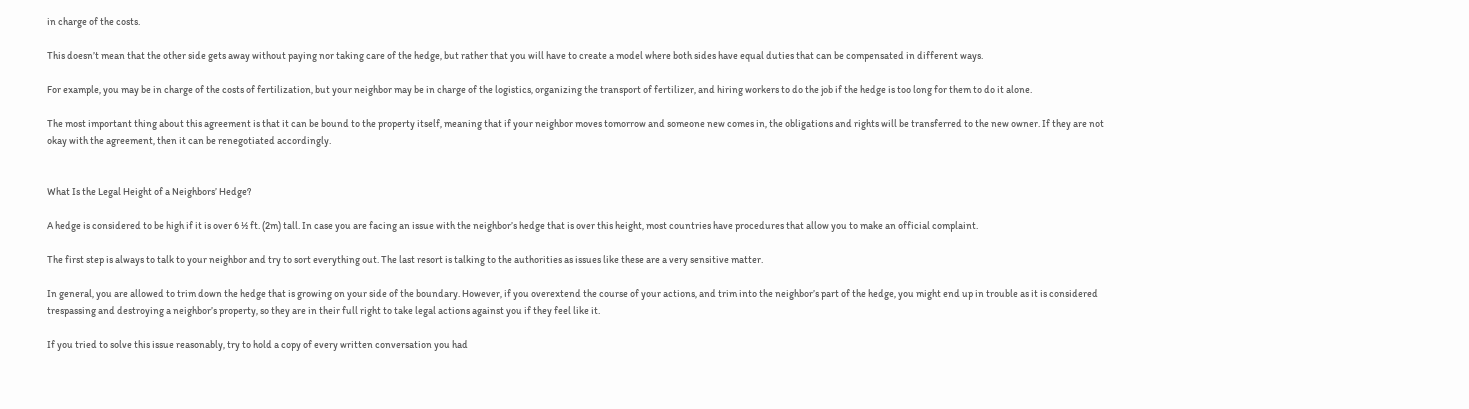in charge of the costs.

This doesn’t mean that the other side gets away without paying nor taking care of the hedge, but rather that you will have to create a model where both sides have equal duties that can be compensated in different ways.

For example, you may be in charge of the costs of fertilization, but your neighbor may be in charge of the logistics, organizing the transport of fertilizer, and hiring workers to do the job if the hedge is too long for them to do it alone.

The most important thing about this agreement is that it can be bound to the property itself, meaning that if your neighbor moves tomorrow and someone new comes in, the obligations and rights will be transferred to the new owner. If they are not okay with the agreement, then it can be renegotiated accordingly.


What Is the Legal Height of a Neighbors’ Hedge?

A hedge is considered to be high if it is over 6 ½ ft. (2m) tall. In case you are facing an issue with the neighbor’s hedge that is over this height, most countries have procedures that allow you to make an official complaint.

The first step is always to talk to your neighbor and try to sort everything out. The last resort is talking to the authorities as issues like these are a very sensitive matter.

In general, you are allowed to trim down the hedge that is growing on your side of the boundary. However, if you overextend the course of your actions, and trim into the neighbor’s part of the hedge, you might end up in trouble as it is considered trespassing and destroying a neighbor’s property, so they are in their full right to take legal actions against you if they feel like it.

If you tried to solve this issue reasonably, try to hold a copy of every written conversation you had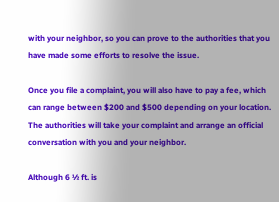with your neighbor, so you can prove to the authorities that you have made some efforts to resolve the issue.

Once you file a complaint, you will also have to pay a fee, which can range between $200 and $500 depending on your location. The authorities will take your complaint and arrange an official conversation with you and your neighbor.

Although 6 ½ ft. is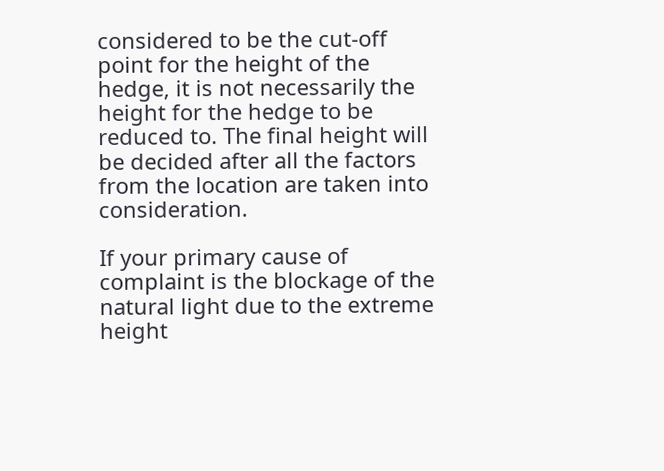considered to be the cut-off point for the height of the hedge, it is not necessarily the height for the hedge to be reduced to. The final height will be decided after all the factors from the location are taken into consideration.

If your primary cause of complaint is the blockage of the natural light due to the extreme height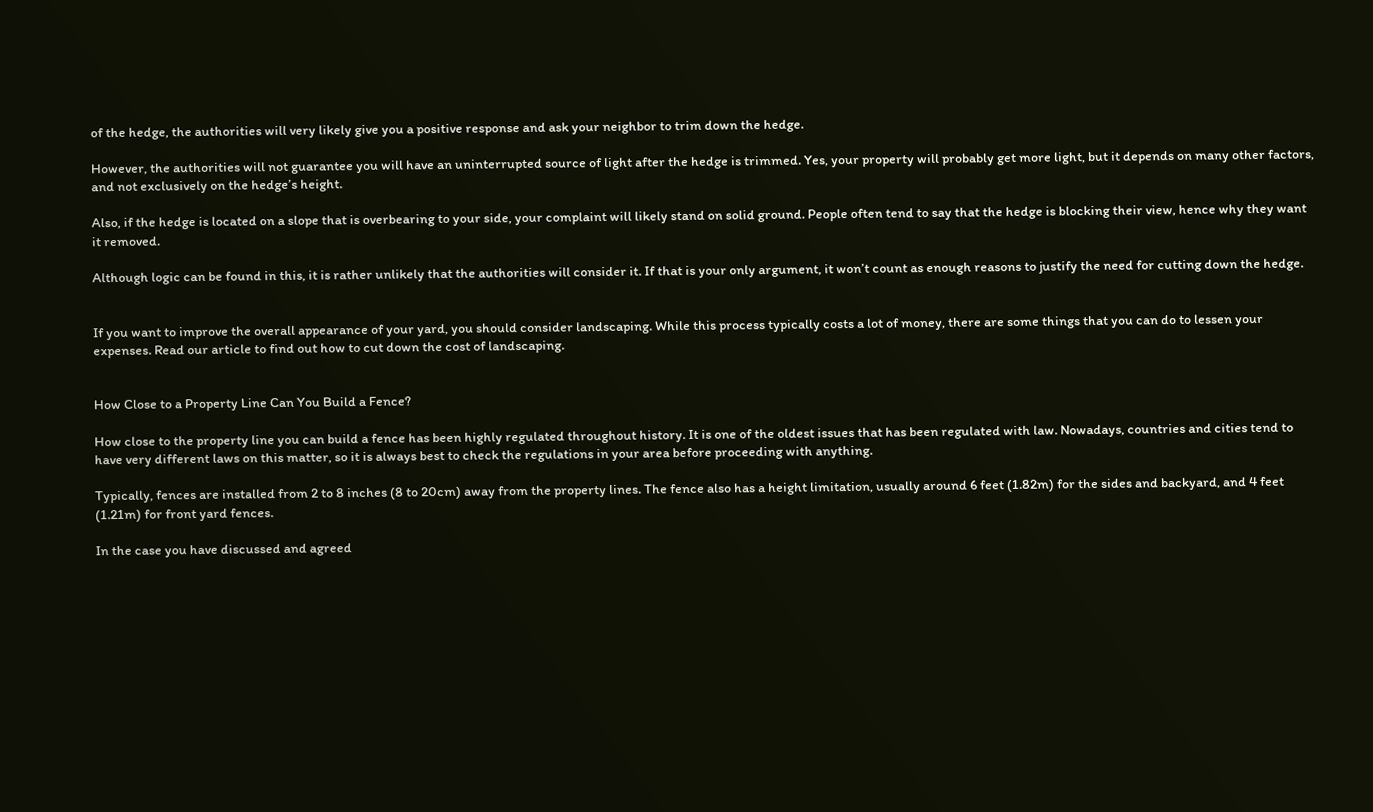of the hedge, the authorities will very likely give you a positive response and ask your neighbor to trim down the hedge.

However, the authorities will not guarantee you will have an uninterrupted source of light after the hedge is trimmed. Yes, your property will probably get more light, but it depends on many other factors, and not exclusively on the hedge’s height.

Also, if the hedge is located on a slope that is overbearing to your side, your complaint will likely stand on solid ground. People often tend to say that the hedge is blocking their view, hence why they want it removed.

Although logic can be found in this, it is rather unlikely that the authorities will consider it. If that is your only argument, it won’t count as enough reasons to justify the need for cutting down the hedge.


If you want to improve the overall appearance of your yard, you should consider landscaping. While this process typically costs a lot of money, there are some things that you can do to lessen your expenses. Read our article to find out how to cut down the cost of landscaping.


How Close to a Property Line Can You Build a Fence?

How close to the property line you can build a fence has been highly regulated throughout history. It is one of the oldest issues that has been regulated with law. Nowadays, countries and cities tend to have very different laws on this matter, so it is always best to check the regulations in your area before proceeding with anything.

Typically, fences are installed from 2 to 8 inches (8 to 20cm) away from the property lines. The fence also has a height limitation, usually around 6 feet (1.82m) for the sides and backyard, and 4 feet (1.21m) for front yard fences.

In the case you have discussed and agreed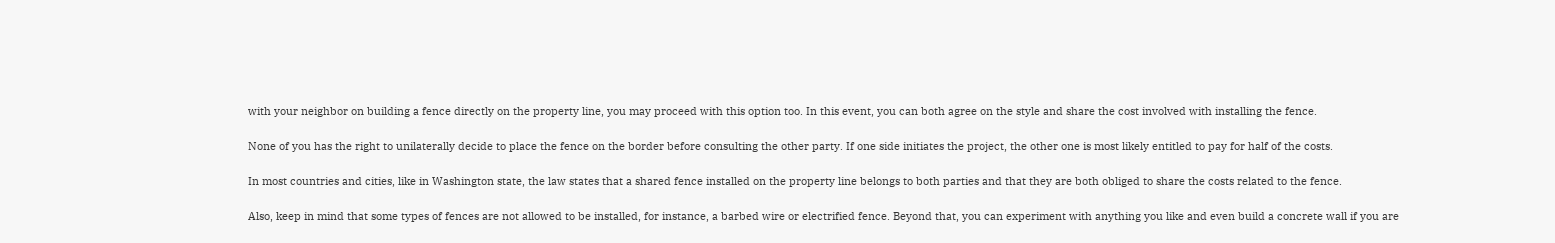with your neighbor on building a fence directly on the property line, you may proceed with this option too. In this event, you can both agree on the style and share the cost involved with installing the fence.

None of you has the right to unilaterally decide to place the fence on the border before consulting the other party. If one side initiates the project, the other one is most likely entitled to pay for half of the costs.

In most countries and cities, like in Washington state, the law states that a shared fence installed on the property line belongs to both parties and that they are both obliged to share the costs related to the fence.

Also, keep in mind that some types of fences are not allowed to be installed, for instance, a barbed wire or electrified fence. Beyond that, you can experiment with anything you like and even build a concrete wall if you are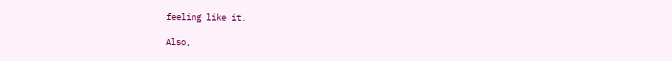feeling like it.

Also,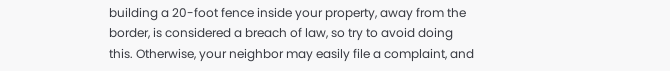building a 20-foot fence inside your property, away from the border, is considered a breach of law, so try to avoid doing this. Otherwise, your neighbor may easily file a complaint, and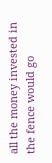all the money invested in the fence would go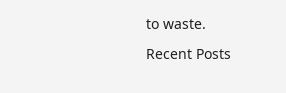to waste.

Recent Posts